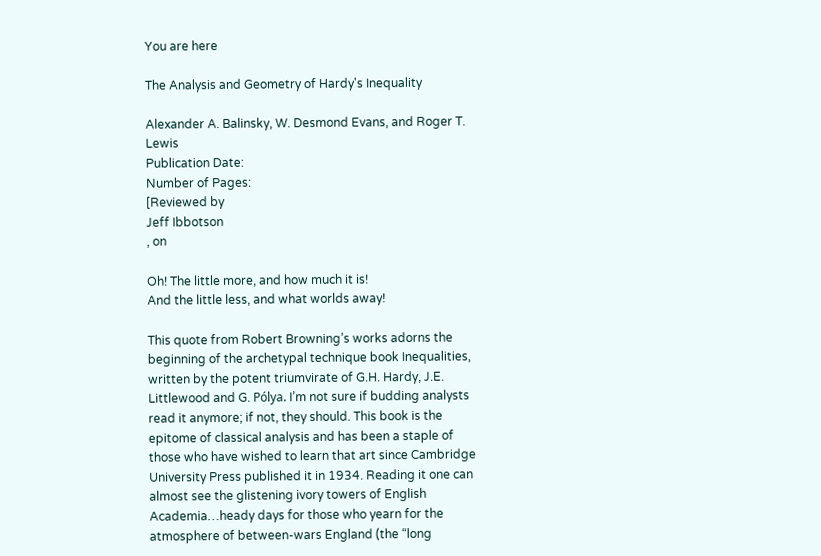You are here

The Analysis and Geometry of Hardy's Inequality

Alexander A. Balinsky, W. Desmond Evans, and Roger T. Lewis
Publication Date:
Number of Pages:
[Reviewed by
Jeff Ibbotson
, on

Oh! The little more, and how much it is!
And the little less, and what worlds away!

This quote from Robert Browning’s works adorns the beginning of the archetypal technique book Inequalities, written by the potent triumvirate of G.H. Hardy, J.E. Littlewood and G. Pólya. I’m not sure if budding analysts read it anymore; if not, they should. This book is the epitome of classical analysis and has been a staple of those who have wished to learn that art since Cambridge University Press published it in 1934. Reading it one can almost see the glistening ivory towers of English Academia…heady days for those who yearn for the atmosphere of between-wars England (the “long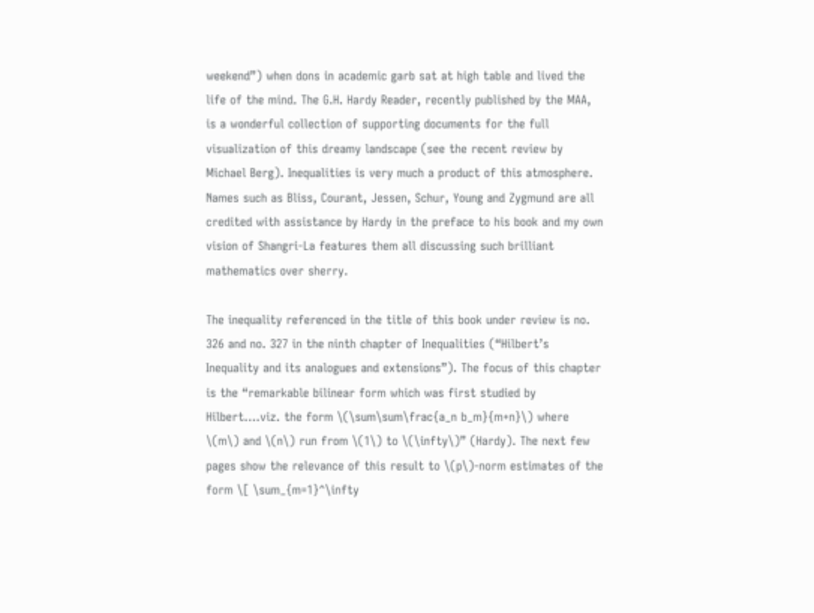weekend”) when dons in academic garb sat at high table and lived the life of the mind. The G.H. Hardy Reader, recently published by the MAA, is a wonderful collection of supporting documents for the full visualization of this dreamy landscape (see the recent review by Michael Berg). Inequalities is very much a product of this atmosphere. Names such as Bliss, Courant, Jessen, Schur, Young and Zygmund are all credited with assistance by Hardy in the preface to his book and my own vision of Shangri-La features them all discussing such brilliant mathematics over sherry.

The inequality referenced in the title of this book under review is no. 326 and no. 327 in the ninth chapter of Inequalities (“Hilbert’s Inequality and its analogues and extensions”). The focus of this chapter is the “remarkable bilinear form which was first studied by Hilbert….viz. the form \(\sum\sum\frac{a_n b_m}{m+n}\) where \(m\) and \(n\) run from \(1\) to \(\infty\)” (Hardy). The next few pages show the relevance of this result to \(p\)-norm estimates of the form \[ \sum_{m=1}^\infty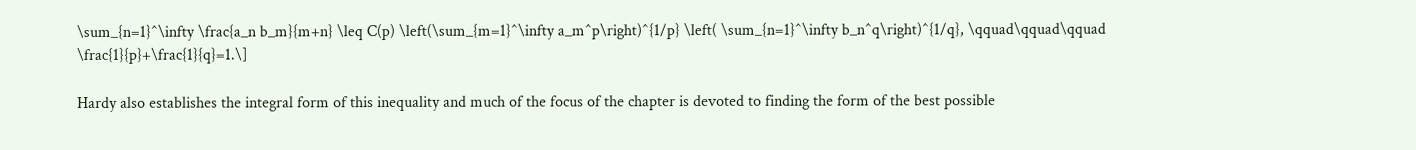\sum_{n=1}^\infty \frac{a_n b_m}{m+n} \leq C(p) \left(\sum_{m=1}^\infty a_m^p\right)^{1/p} \left( \sum_{n=1}^\infty b_n^q\right)^{1/q}, \qquad\qquad\qquad \frac{1}{p}+\frac{1}{q}=1.\]

Hardy also establishes the integral form of this inequality and much of the focus of the chapter is devoted to finding the form of the best possible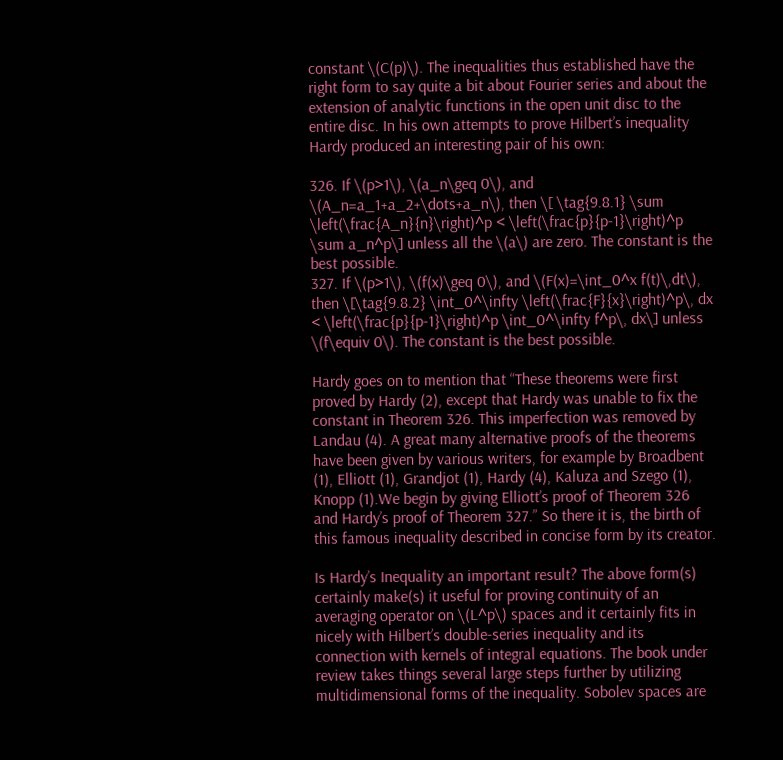constant \(C(p)\). The inequalities thus established have the right form to say quite a bit about Fourier series and about the extension of analytic functions in the open unit disc to the entire disc. In his own attempts to prove Hilbert’s inequality Hardy produced an interesting pair of his own:

326. If \(p>1\), \(a_n\geq 0\), and \(A_n=a_1+a_2+\dots+a_n\), then \[ \tag{9.8.1} \sum \left(\frac{A_n}{n}\right)^p < \left(\frac{p}{p-1}\right)^p \sum a_n^p\] unless all the \(a\) are zero. The constant is the best possible.
327. If \(p>1\), \(f(x)\geq 0\), and \(F(x)=\int_0^x f(t)\,dt\), then \[\tag{9.8.2} \int_0^\infty \left(\frac{F}{x}\right)^p\, dx < \left(\frac{p}{p-1}\right)^p \int_0^\infty f^p\, dx\] unless \(f\equiv 0\). The constant is the best possible.

Hardy goes on to mention that “These theorems were first proved by Hardy (2), except that Hardy was unable to fix the constant in Theorem 326. This imperfection was removed by Landau (4). A great many alternative proofs of the theorems have been given by various writers, for example by Broadbent (1), Elliott (1), Grandjot (1), Hardy (4), Kaluza and Szego (1), Knopp (1).We begin by giving Elliott’s proof of Theorem 326 and Hardy’s proof of Theorem 327.” So there it is, the birth of this famous inequality described in concise form by its creator.

Is Hardy’s Inequality an important result? The above form(s) certainly make(s) it useful for proving continuity of an averaging operator on \(L^p\) spaces and it certainly fits in nicely with Hilbert’s double-series inequality and its connection with kernels of integral equations. The book under review takes things several large steps further by utilizing multidimensional forms of the inequality. Sobolev spaces are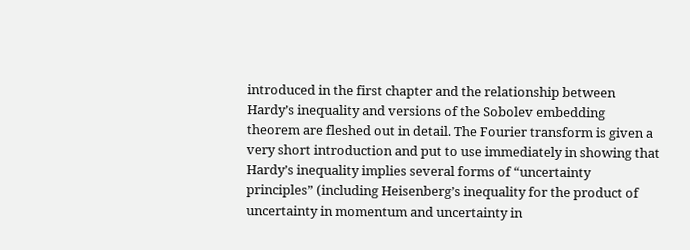introduced in the first chapter and the relationship between Hardy’s inequality and versions of the Sobolev embedding theorem are fleshed out in detail. The Fourier transform is given a very short introduction and put to use immediately in showing that Hardy’s inequality implies several forms of “uncertainty principles” (including Heisenberg’s inequality for the product of uncertainty in momentum and uncertainty in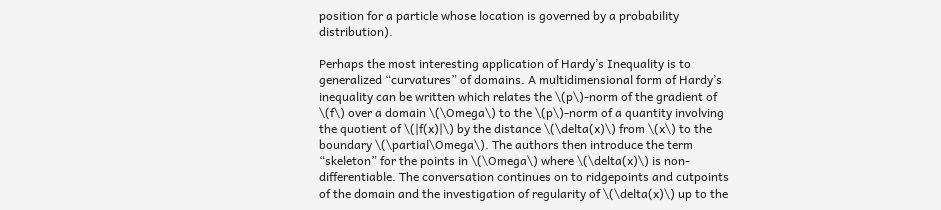position for a particle whose location is governed by a probability distribution).

Perhaps the most interesting application of Hardy’s Inequality is to generalized “curvatures” of domains. A multidimensional form of Hardy’s inequality can be written which relates the \(p\)-norm of the gradient of \(f\) over a domain \(\Omega\) to the \(p\)-norm of a quantity involving the quotient of \(|f(x)|\) by the distance \(\delta(x)\) from \(x\) to the boundary \(\partial\Omega\). The authors then introduce the term “skeleton” for the points in \(\Omega\) where \(\delta(x)\) is non-differentiable. The conversation continues on to ridgepoints and cutpoints of the domain and the investigation of regularity of \(\delta(x)\) up to the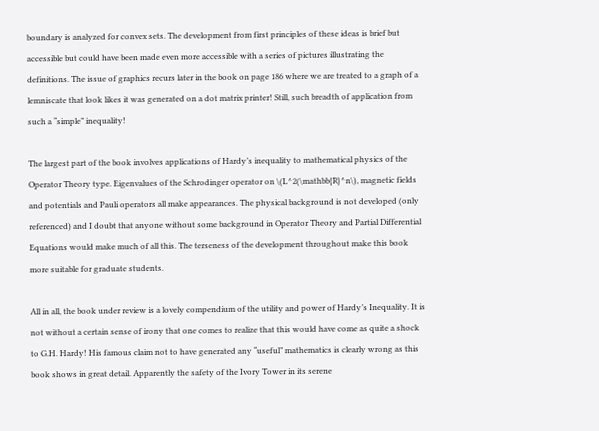boundary is analyzed for convex sets. The development from first principles of these ideas is brief but accessible but could have been made even more accessible with a series of pictures illustrating the definitions. The issue of graphics recurs later in the book on page 186 where we are treated to a graph of a lemniscate that look likes it was generated on a dot matrix printer! Still, such breadth of application from such a “simple” inequality!

The largest part of the book involves applications of Hardy’s inequality to mathematical physics of the Operator Theory type. Eigenvalues of the Schrodinger operator on \(L^2(\mathbb{R}^n\), magnetic fields and potentials and Pauli operators all make appearances. The physical background is not developed (only referenced) and I doubt that anyone without some background in Operator Theory and Partial Differential Equations would make much of all this. The terseness of the development throughout make this book more suitable for graduate students.

All in all, the book under review is a lovely compendium of the utility and power of Hardy’s Inequality. It is not without a certain sense of irony that one comes to realize that this would have come as quite a shock to G.H. Hardy! His famous claim not to have generated any “useful” mathematics is clearly wrong as this book shows in great detail. Apparently the safety of the Ivory Tower in its serene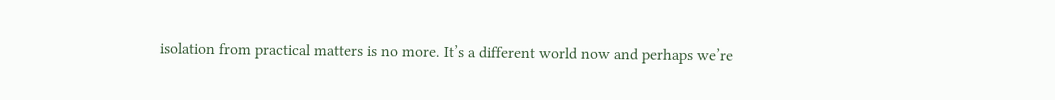isolation from practical matters is no more. It’s a different world now and perhaps we’re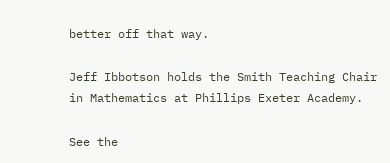better off that way.

Jeff Ibbotson holds the Smith Teaching Chair in Mathematics at Phillips Exeter Academy.

See the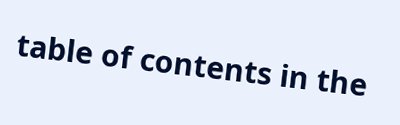table of contents in the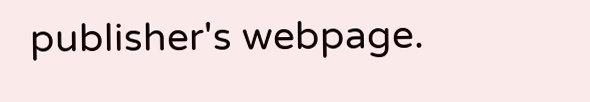publisher's webpage.